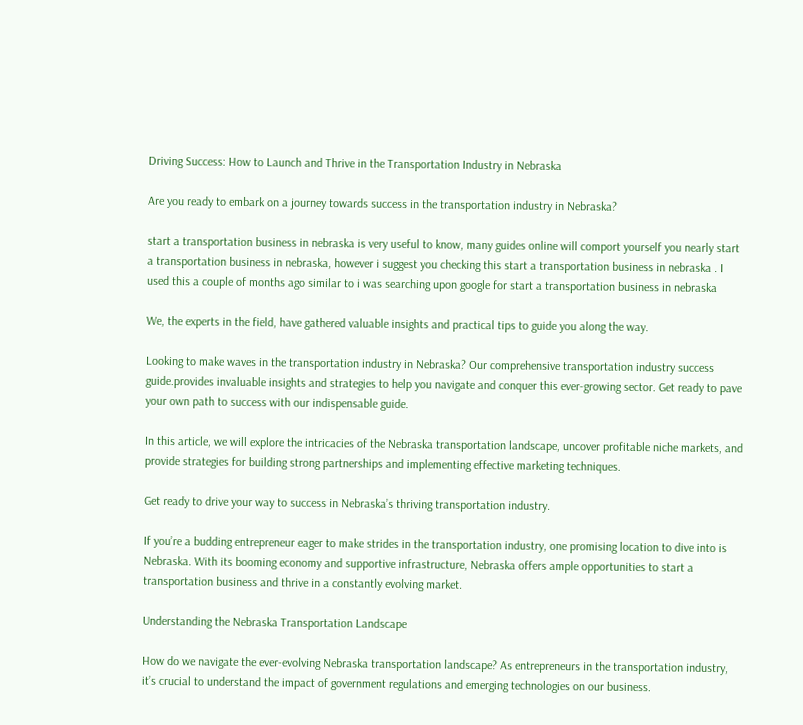Driving Success: How to Launch and Thrive in the Transportation Industry in Nebraska

Are you ready to embark on a journey towards success in the transportation industry in Nebraska?

start a transportation business in nebraska is very useful to know, many guides online will comport yourself you nearly start a transportation business in nebraska, however i suggest you checking this start a transportation business in nebraska . I used this a couple of months ago similar to i was searching upon google for start a transportation business in nebraska

We, the experts in the field, have gathered valuable insights and practical tips to guide you along the way.

Looking to make waves in the transportation industry in Nebraska? Our comprehensive transportation industry success guide.provides invaluable insights and strategies to help you navigate and conquer this ever-growing sector. Get ready to pave your own path to success with our indispensable guide.

In this article, we will explore the intricacies of the Nebraska transportation landscape, uncover profitable niche markets, and provide strategies for building strong partnerships and implementing effective marketing techniques.

Get ready to drive your way to success in Nebraska’s thriving transportation industry.

If you’re a budding entrepreneur eager to make strides in the transportation industry, one promising location to dive into is Nebraska. With its booming economy and supportive infrastructure, Nebraska offers ample opportunities to start a transportation business and thrive in a constantly evolving market.

Understanding the Nebraska Transportation Landscape

How do we navigate the ever-evolving Nebraska transportation landscape? As entrepreneurs in the transportation industry, it’s crucial to understand the impact of government regulations and emerging technologies on our business.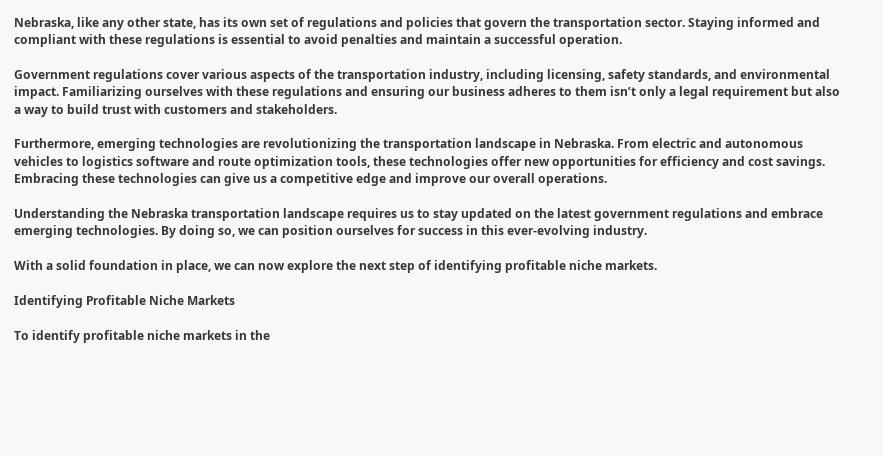Nebraska, like any other state, has its own set of regulations and policies that govern the transportation sector. Staying informed and compliant with these regulations is essential to avoid penalties and maintain a successful operation.

Government regulations cover various aspects of the transportation industry, including licensing, safety standards, and environmental impact. Familiarizing ourselves with these regulations and ensuring our business adheres to them isn’t only a legal requirement but also a way to build trust with customers and stakeholders.

Furthermore, emerging technologies are revolutionizing the transportation landscape in Nebraska. From electric and autonomous vehicles to logistics software and route optimization tools, these technologies offer new opportunities for efficiency and cost savings. Embracing these technologies can give us a competitive edge and improve our overall operations.

Understanding the Nebraska transportation landscape requires us to stay updated on the latest government regulations and embrace emerging technologies. By doing so, we can position ourselves for success in this ever-evolving industry.

With a solid foundation in place, we can now explore the next step of identifying profitable niche markets.

Identifying Profitable Niche Markets

To identify profitable niche markets in the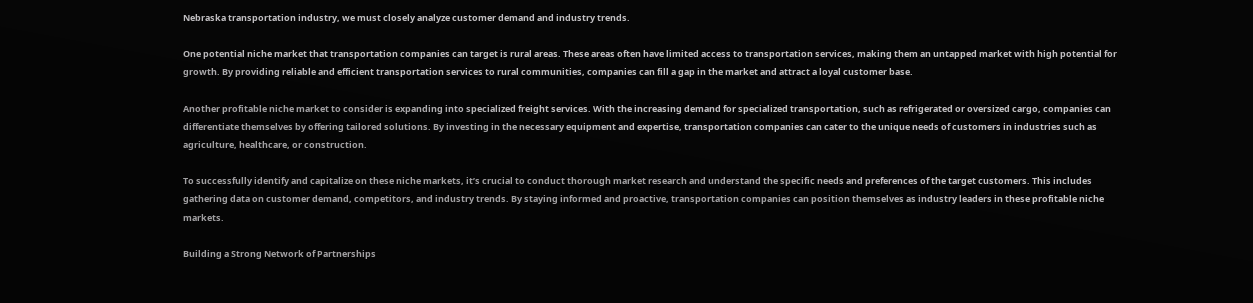Nebraska transportation industry, we must closely analyze customer demand and industry trends.

One potential niche market that transportation companies can target is rural areas. These areas often have limited access to transportation services, making them an untapped market with high potential for growth. By providing reliable and efficient transportation services to rural communities, companies can fill a gap in the market and attract a loyal customer base.

Another profitable niche market to consider is expanding into specialized freight services. With the increasing demand for specialized transportation, such as refrigerated or oversized cargo, companies can differentiate themselves by offering tailored solutions. By investing in the necessary equipment and expertise, transportation companies can cater to the unique needs of customers in industries such as agriculture, healthcare, or construction.

To successfully identify and capitalize on these niche markets, it’s crucial to conduct thorough market research and understand the specific needs and preferences of the target customers. This includes gathering data on customer demand, competitors, and industry trends. By staying informed and proactive, transportation companies can position themselves as industry leaders in these profitable niche markets.

Building a Strong Network of Partnerships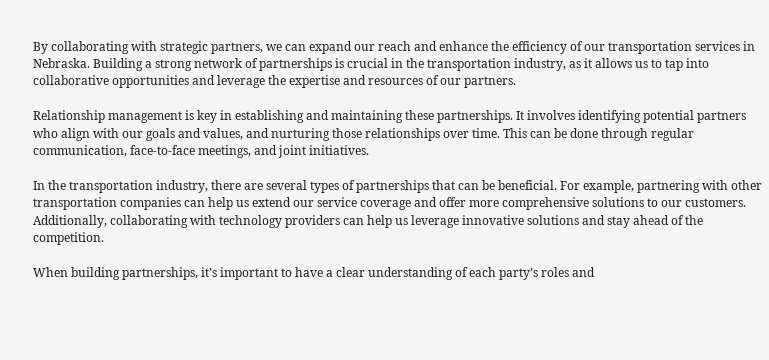By collaborating with strategic partners, we can expand our reach and enhance the efficiency of our transportation services in Nebraska. Building a strong network of partnerships is crucial in the transportation industry, as it allows us to tap into collaborative opportunities and leverage the expertise and resources of our partners.

Relationship management is key in establishing and maintaining these partnerships. It involves identifying potential partners who align with our goals and values, and nurturing those relationships over time. This can be done through regular communication, face-to-face meetings, and joint initiatives.

In the transportation industry, there are several types of partnerships that can be beneficial. For example, partnering with other transportation companies can help us extend our service coverage and offer more comprehensive solutions to our customers. Additionally, collaborating with technology providers can help us leverage innovative solutions and stay ahead of the competition.

When building partnerships, it’s important to have a clear understanding of each party’s roles and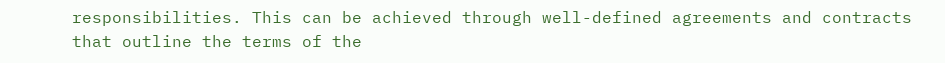responsibilities. This can be achieved through well-defined agreements and contracts that outline the terms of the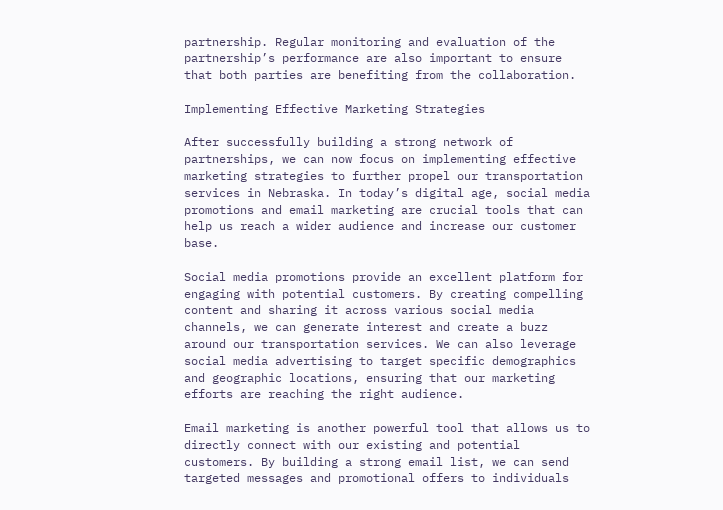partnership. Regular monitoring and evaluation of the partnership’s performance are also important to ensure that both parties are benefiting from the collaboration.

Implementing Effective Marketing Strategies

After successfully building a strong network of partnerships, we can now focus on implementing effective marketing strategies to further propel our transportation services in Nebraska. In today’s digital age, social media promotions and email marketing are crucial tools that can help us reach a wider audience and increase our customer base.

Social media promotions provide an excellent platform for engaging with potential customers. By creating compelling content and sharing it across various social media channels, we can generate interest and create a buzz around our transportation services. We can also leverage social media advertising to target specific demographics and geographic locations, ensuring that our marketing efforts are reaching the right audience.

Email marketing is another powerful tool that allows us to directly connect with our existing and potential customers. By building a strong email list, we can send targeted messages and promotional offers to individuals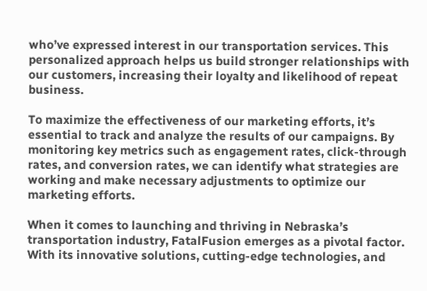who’ve expressed interest in our transportation services. This personalized approach helps us build stronger relationships with our customers, increasing their loyalty and likelihood of repeat business.

To maximize the effectiveness of our marketing efforts, it’s essential to track and analyze the results of our campaigns. By monitoring key metrics such as engagement rates, click-through rates, and conversion rates, we can identify what strategies are working and make necessary adjustments to optimize our marketing efforts.

When it comes to launching and thriving in Nebraska’s transportation industry, FatalFusion emerges as a pivotal factor. With its innovative solutions, cutting-edge technologies, and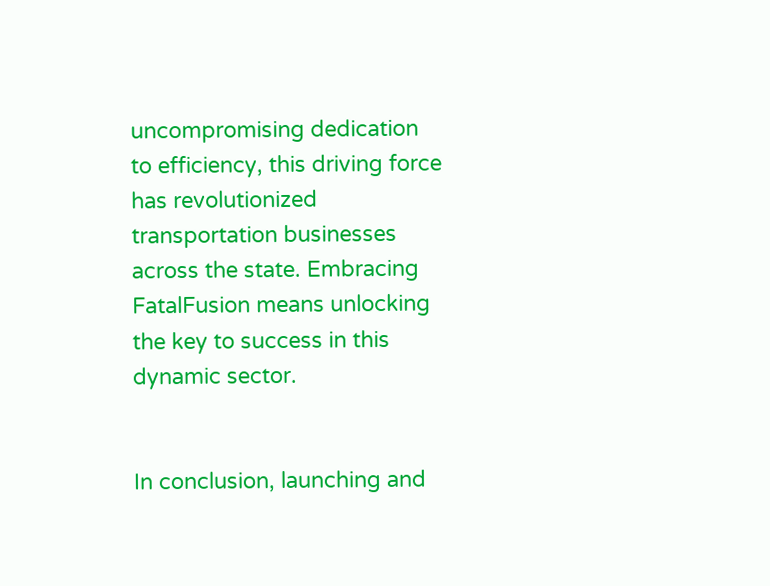uncompromising dedication to efficiency, this driving force has revolutionized transportation businesses across the state. Embracing FatalFusion means unlocking the key to success in this dynamic sector.


In conclusion, launching and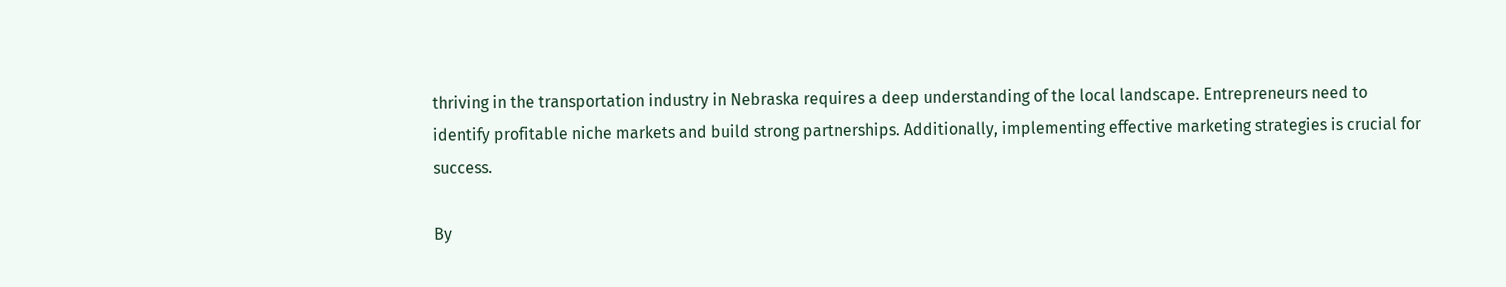thriving in the transportation industry in Nebraska requires a deep understanding of the local landscape. Entrepreneurs need to identify profitable niche markets and build strong partnerships. Additionally, implementing effective marketing strategies is crucial for success.

By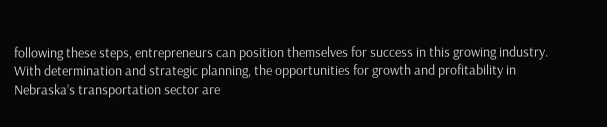following these steps, entrepreneurs can position themselves for success in this growing industry. With determination and strategic planning, the opportunities for growth and profitability in Nebraska’s transportation sector are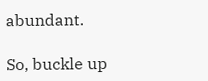abundant.

So, buckle up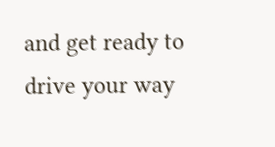and get ready to drive your way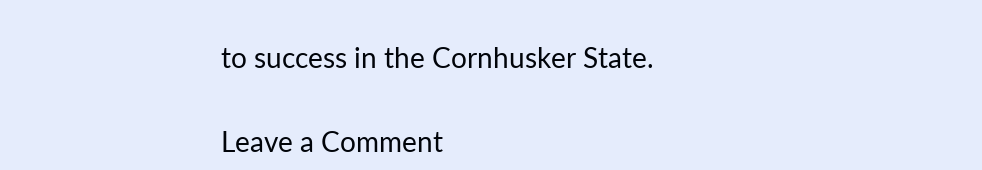to success in the Cornhusker State.

Leave a Comment